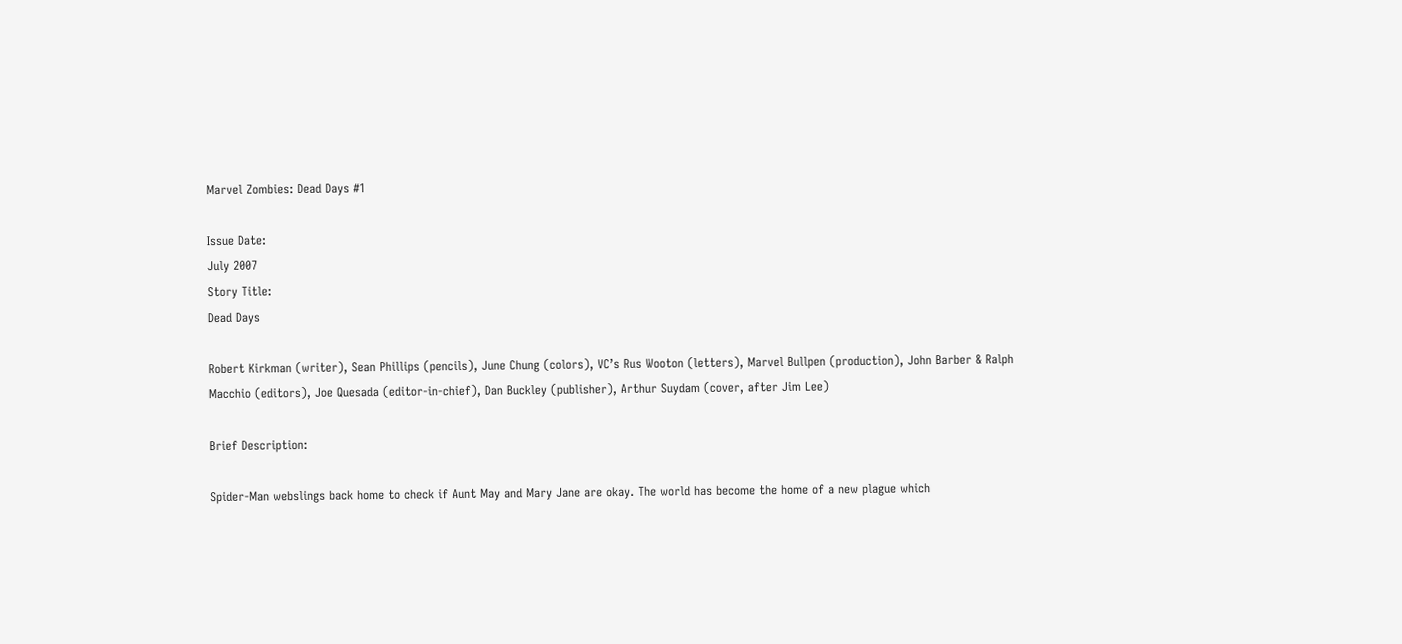Marvel Zombies: Dead Days #1

Issue Date:
July 2007
Story Title:
Dead Days

Robert Kirkman (writer), Sean Phillips (pencils), June Chung (colors), VC’s Rus Wooton (letters), Marvel Bullpen (production), John Barber & Ralph Macchio (editors), Joe Quesada (editor-in-chief), Dan Buckley (publisher), Arthur Suydam (cover, after Jim Lee)

Brief Description:

Spider-Man webslings back home to check if Aunt May and Mary Jane are okay. The world has become the home of a new plague which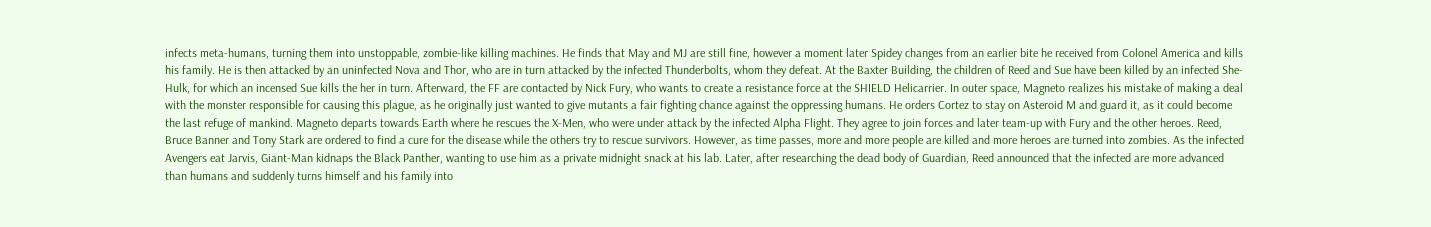infects meta-humans, turning them into unstoppable, zombie-like killing machines. He finds that May and MJ are still fine, however a moment later Spidey changes from an earlier bite he received from Colonel America and kills his family. He is then attacked by an uninfected Nova and Thor, who are in turn attacked by the infected Thunderbolts, whom they defeat. At the Baxter Building, the children of Reed and Sue have been killed by an infected She-Hulk, for which an incensed Sue kills the her in turn. Afterward, the FF are contacted by Nick Fury, who wants to create a resistance force at the SHIELD Helicarrier. In outer space, Magneto realizes his mistake of making a deal with the monster responsible for causing this plague, as he originally just wanted to give mutants a fair fighting chance against the oppressing humans. He orders Cortez to stay on Asteroid M and guard it, as it could become the last refuge of mankind. Magneto departs towards Earth where he rescues the X-Men, who were under attack by the infected Alpha Flight. They agree to join forces and later team-up with Fury and the other heroes. Reed, Bruce Banner and Tony Stark are ordered to find a cure for the disease while the others try to rescue survivors. However, as time passes, more and more people are killed and more heroes are turned into zombies. As the infected Avengers eat Jarvis, Giant-Man kidnaps the Black Panther, wanting to use him as a private midnight snack at his lab. Later, after researching the dead body of Guardian, Reed announced that the infected are more advanced than humans and suddenly turns himself and his family into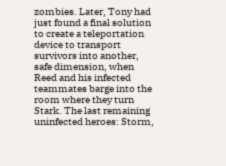zombies. Later, Tony had just found a final solution to create a teleportation device to transport survivors into another, safe dimension, when Reed and his infected teammates barge into the room where they turn Stark. The last remaining uninfected heroes: Storm,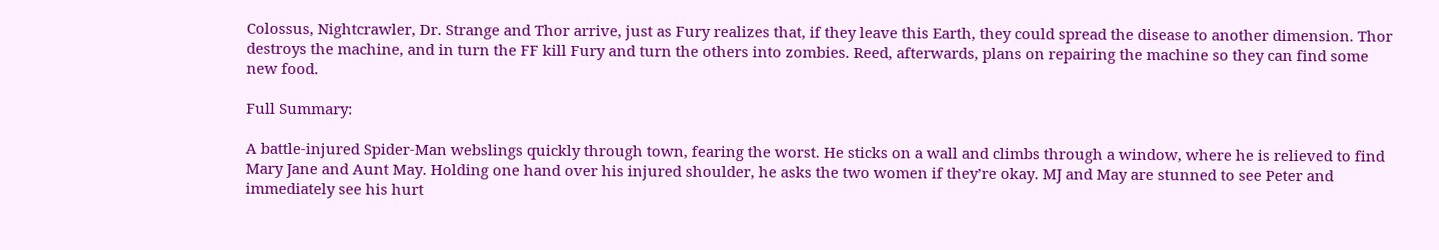Colossus, Nightcrawler, Dr. Strange and Thor arrive, just as Fury realizes that, if they leave this Earth, they could spread the disease to another dimension. Thor destroys the machine, and in turn the FF kill Fury and turn the others into zombies. Reed, afterwards, plans on repairing the machine so they can find some new food.

Full Summary:

A battle-injured Spider-Man webslings quickly through town, fearing the worst. He sticks on a wall and climbs through a window, where he is relieved to find Mary Jane and Aunt May. Holding one hand over his injured shoulder, he asks the two women if they’re okay. MJ and May are stunned to see Peter and immediately see his hurt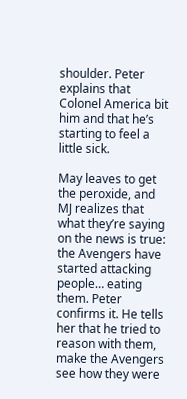shoulder. Peter explains that Colonel America bit him and that he’s starting to feel a little sick.

May leaves to get the peroxide, and MJ realizes that what they’re saying on the news is true: the Avengers have started attacking people… eating them. Peter confirms it. He tells her that he tried to reason with them, make the Avengers see how they were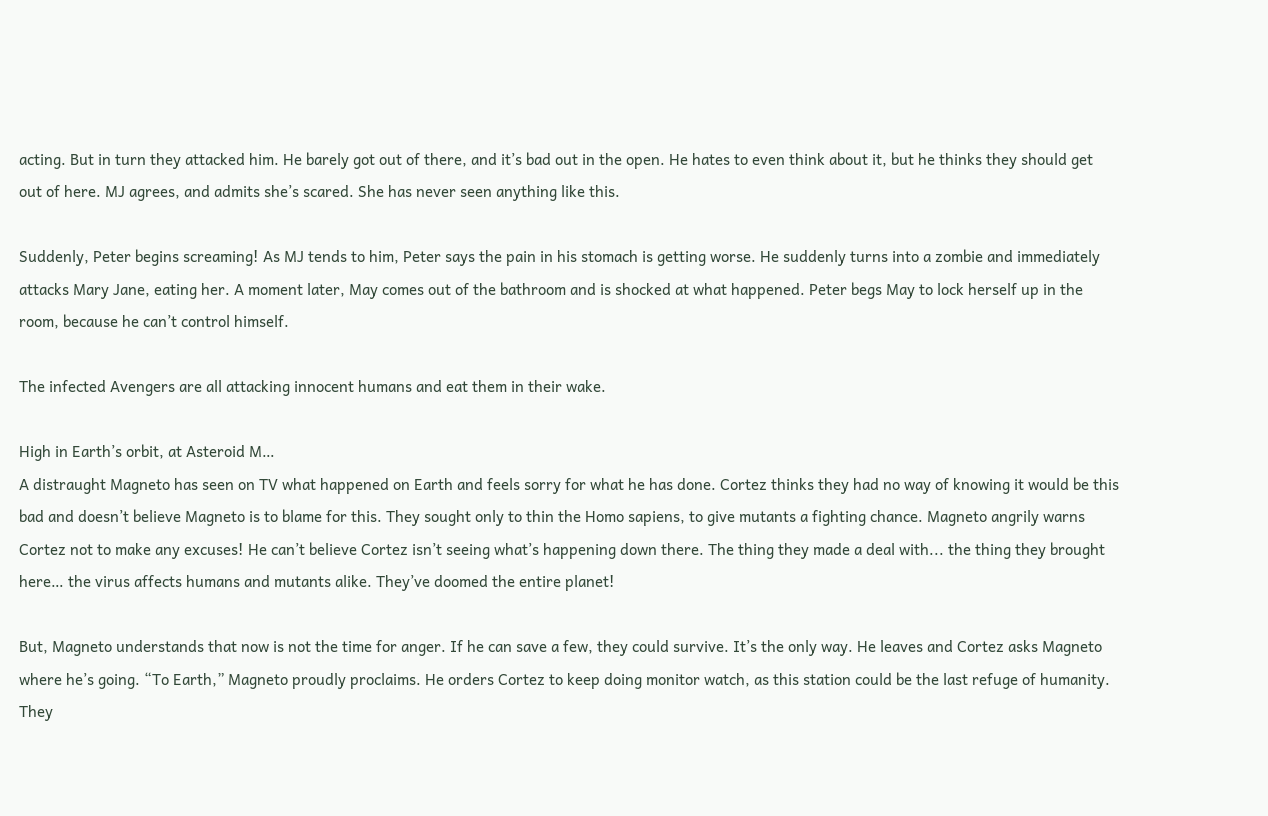acting. But in turn they attacked him. He barely got out of there, and it’s bad out in the open. He hates to even think about it, but he thinks they should get out of here. MJ agrees, and admits she’s scared. She has never seen anything like this.

Suddenly, Peter begins screaming! As MJ tends to him, Peter says the pain in his stomach is getting worse. He suddenly turns into a zombie and immediately attacks Mary Jane, eating her. A moment later, May comes out of the bathroom and is shocked at what happened. Peter begs May to lock herself up in the room, because he can’t control himself.

The infected Avengers are all attacking innocent humans and eat them in their wake.

High in Earth’s orbit, at Asteroid M…
A distraught Magneto has seen on TV what happened on Earth and feels sorry for what he has done. Cortez thinks they had no way of knowing it would be this bad and doesn’t believe Magneto is to blame for this. They sought only to thin the Homo sapiens, to give mutants a fighting chance. Magneto angrily warns Cortez not to make any excuses! He can’t believe Cortez isn’t seeing what’s happening down there. The thing they made a deal with... the thing they brought here… the virus affects humans and mutants alike. They’ve doomed the entire planet!

But, Magneto understands that now is not the time for anger. If he can save a few, they could survive. It’s the only way. He leaves and Cortez asks Magneto where he’s going. “To Earth,” Magneto proudly proclaims. He orders Cortez to keep doing monitor watch, as this station could be the last refuge of humanity. They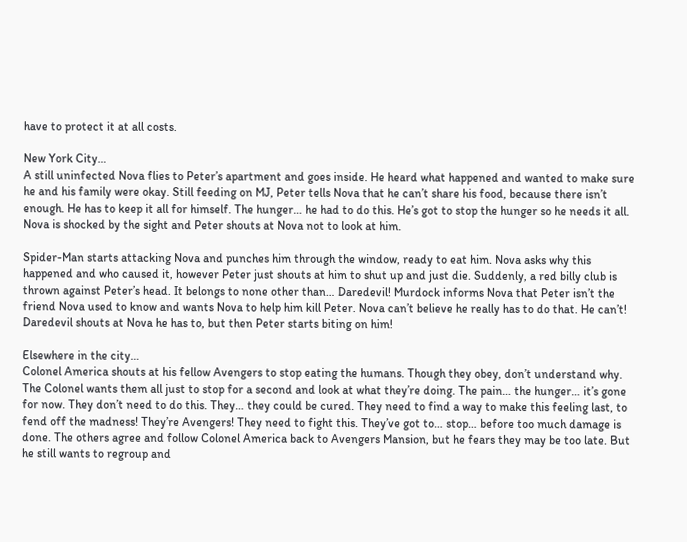have to protect it at all costs.

New York City…
A still uninfected Nova flies to Peter’s apartment and goes inside. He heard what happened and wanted to make sure he and his family were okay. Still feeding on MJ, Peter tells Nova that he can’t share his food, because there isn’t enough. He has to keep it all for himself. The hunger… he had to do this. He’s got to stop the hunger so he needs it all. Nova is shocked by the sight and Peter shouts at Nova not to look at him.

Spider-Man starts attacking Nova and punches him through the window, ready to eat him. Nova asks why this happened and who caused it, however Peter just shouts at him to shut up and just die. Suddenly, a red billy club is thrown against Peter’s head. It belongs to none other than… Daredevil! Murdock informs Nova that Peter isn’t the friend Nova used to know and wants Nova to help him kill Peter. Nova can’t believe he really has to do that. He can’t! Daredevil shouts at Nova he has to, but then Peter starts biting on him!

Elsewhere in the city…
Colonel America shouts at his fellow Avengers to stop eating the humans. Though they obey, don’t understand why. The Colonel wants them all just to stop for a second and look at what they’re doing. The pain… the hunger… it’s gone for now. They don’t need to do this. They… they could be cured. They need to find a way to make this feeling last, to fend off the madness! They’re Avengers! They need to fight this. They’ve got to… stop… before too much damage is done. The others agree and follow Colonel America back to Avengers Mansion, but he fears they may be too late. But he still wants to regroup and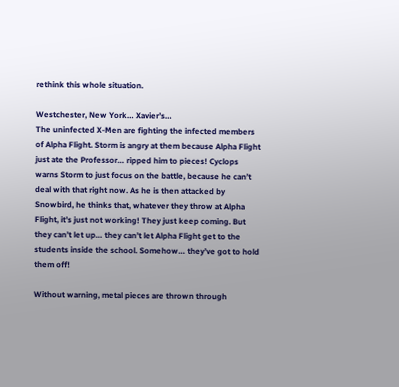rethink this whole situation.

Westchester, New York… Xavier’s…
The uninfected X-Men are fighting the infected members of Alpha Flight. Storm is angry at them because Alpha Flight just ate the Professor… ripped him to pieces! Cyclops warns Storm to just focus on the battle, because he can’t deal with that right now. As he is then attacked by Snowbird, he thinks that, whatever they throw at Alpha Flight, it’s just not working! They just keep coming. But they can’t let up… they can’t let Alpha Flight get to the students inside the school. Somehow… they’ve got to hold them off!

Without warning, metal pieces are thrown through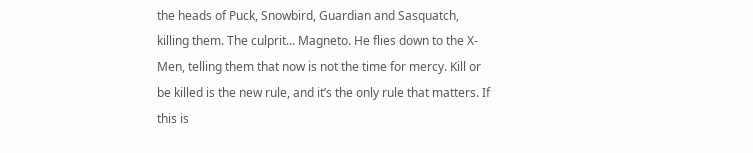the heads of Puck, Snowbird, Guardian and Sasquatch, killing them. The culprit… Magneto. He flies down to the X-Men, telling them that now is not the time for mercy. Kill or be killed is the new rule, and it’s the only rule that matters. If this is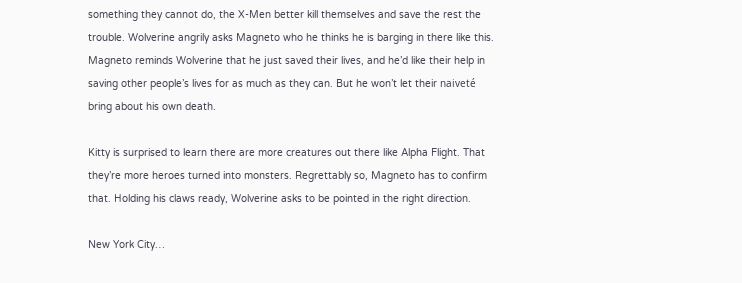something they cannot do, the X-Men better kill themselves and save the rest the trouble. Wolverine angrily asks Magneto who he thinks he is barging in there like this. Magneto reminds Wolverine that he just saved their lives, and he’d like their help in saving other people’s lives for as much as they can. But he won’t let their naiveté bring about his own death.

Kitty is surprised to learn there are more creatures out there like Alpha Flight. That they’re more heroes turned into monsters. Regrettably so, Magneto has to confirm that. Holding his claws ready, Wolverine asks to be pointed in the right direction.

New York City…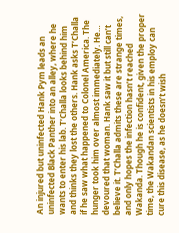An injured but uninfected Hank Pym leads an uninfected Black Panther into an alley, where he wants to enter his lab. T’Challa looks behind him and thinks they lost the others. Hank asks T’Challa if he saw what happened to Colonel America. The hunger took him over almost immediately. He… devoured that woman. Hank saw it but still can’t believe it. T’Challa admits these are strange times, and only hopes the infection hasn’t reached Wakanda. Though he is confident, given the proper time, the Wakandan scientists in his employ can cure this disease, as he doesn’t wish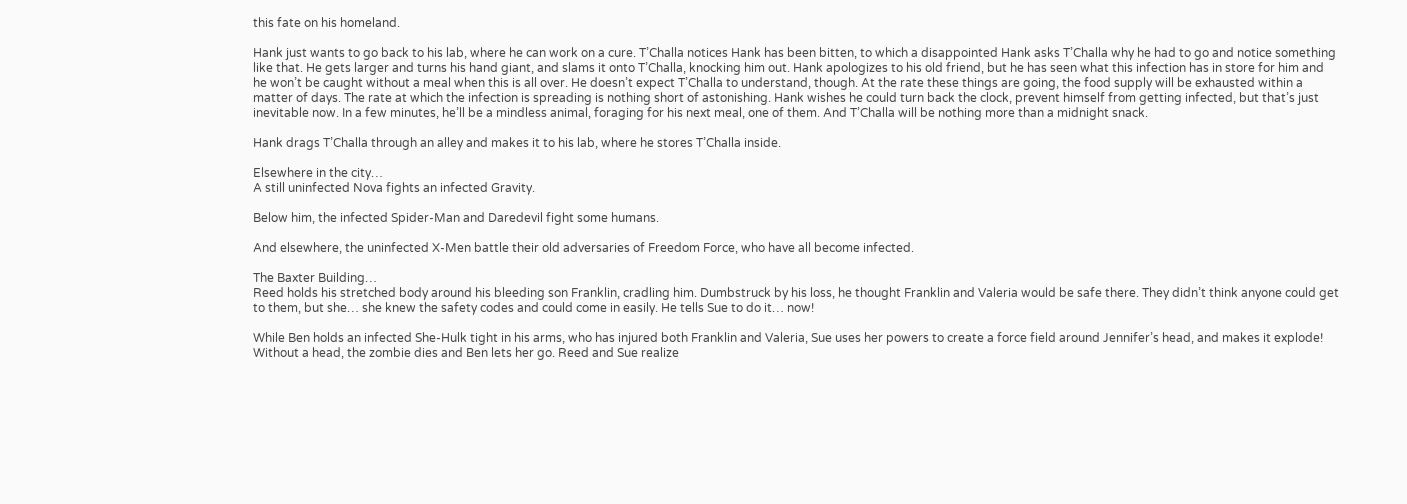this fate on his homeland.

Hank just wants to go back to his lab, where he can work on a cure. T’Challa notices Hank has been bitten, to which a disappointed Hank asks T’Challa why he had to go and notice something like that. He gets larger and turns his hand giant, and slams it onto T’Challa, knocking him out. Hank apologizes to his old friend, but he has seen what this infection has in store for him and he won’t be caught without a meal when this is all over. He doesn’t expect T’Challa to understand, though. At the rate these things are going, the food supply will be exhausted within a matter of days. The rate at which the infection is spreading is nothing short of astonishing. Hank wishes he could turn back the clock, prevent himself from getting infected, but that’s just inevitable now. In a few minutes, he’ll be a mindless animal, foraging for his next meal, one of them. And T’Challa will be nothing more than a midnight snack.

Hank drags T’Challa through an alley and makes it to his lab, where he stores T’Challa inside.

Elsewhere in the city…
A still uninfected Nova fights an infected Gravity.

Below him, the infected Spider-Man and Daredevil fight some humans.

And elsewhere, the uninfected X-Men battle their old adversaries of Freedom Force, who have all become infected.

The Baxter Building…
Reed holds his stretched body around his bleeding son Franklin, cradling him. Dumbstruck by his loss, he thought Franklin and Valeria would be safe there. They didn’t think anyone could get to them, but she… she knew the safety codes and could come in easily. He tells Sue to do it… now!

While Ben holds an infected She-Hulk tight in his arms, who has injured both Franklin and Valeria, Sue uses her powers to create a force field around Jennifer’s head, and makes it explode! Without a head, the zombie dies and Ben lets her go. Reed and Sue realize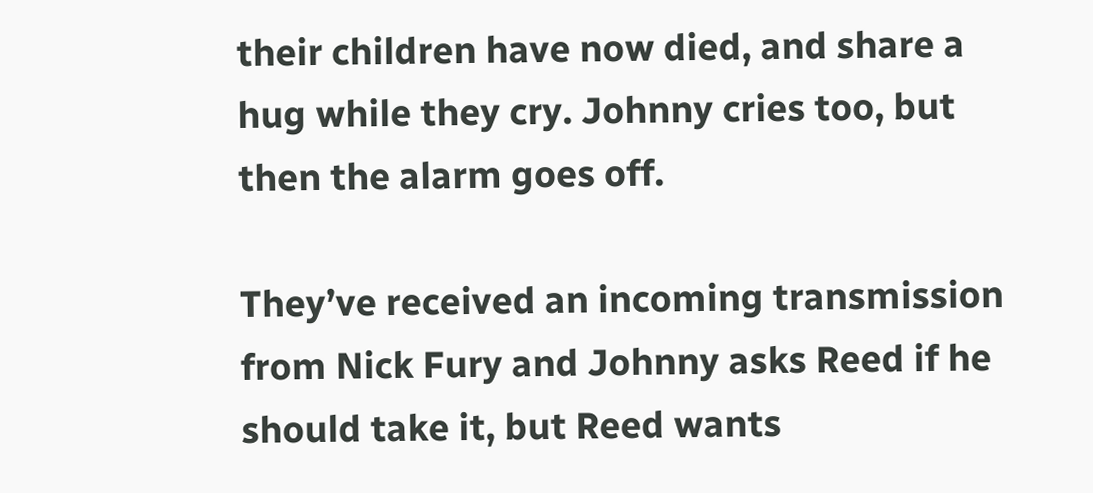their children have now died, and share a hug while they cry. Johnny cries too, but then the alarm goes off.

They’ve received an incoming transmission from Nick Fury and Johnny asks Reed if he should take it, but Reed wants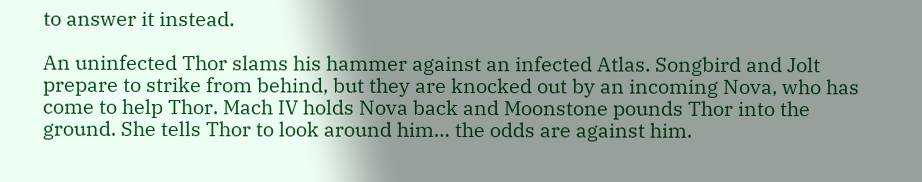to answer it instead.

An uninfected Thor slams his hammer against an infected Atlas. Songbird and Jolt prepare to strike from behind, but they are knocked out by an incoming Nova, who has come to help Thor. Mach IV holds Nova back and Moonstone pounds Thor into the ground. She tells Thor to look around him… the odds are against him.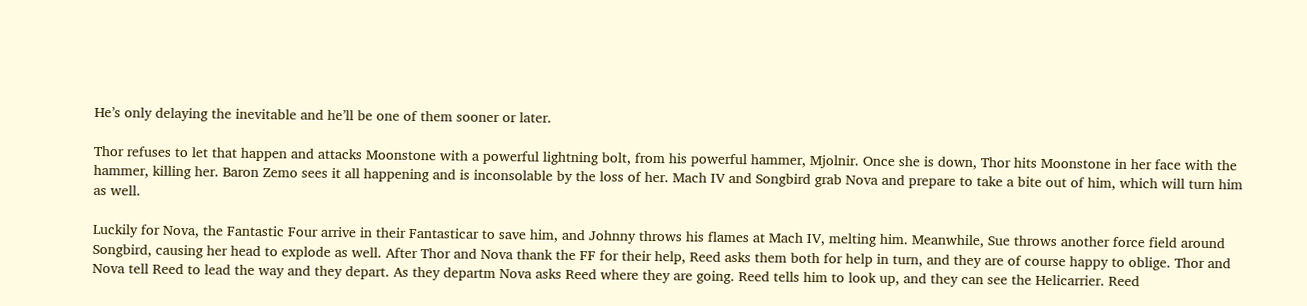He’s only delaying the inevitable and he’ll be one of them sooner or later.

Thor refuses to let that happen and attacks Moonstone with a powerful lightning bolt, from his powerful hammer, Mjolnir. Once she is down, Thor hits Moonstone in her face with the hammer, killing her. Baron Zemo sees it all happening and is inconsolable by the loss of her. Mach IV and Songbird grab Nova and prepare to take a bite out of him, which will turn him as well.

Luckily for Nova, the Fantastic Four arrive in their Fantasticar to save him, and Johnny throws his flames at Mach IV, melting him. Meanwhile, Sue throws another force field around Songbird, causing her head to explode as well. After Thor and Nova thank the FF for their help, Reed asks them both for help in turn, and they are of course happy to oblige. Thor and Nova tell Reed to lead the way and they depart. As they departm Nova asks Reed where they are going. Reed tells him to look up, and they can see the Helicarrier. Reed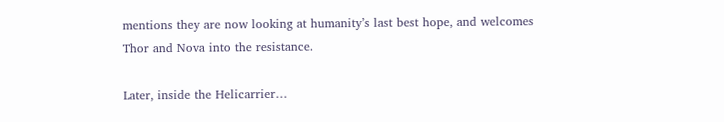mentions they are now looking at humanity’s last best hope, and welcomes Thor and Nova into the resistance.

Later, inside the Helicarrier…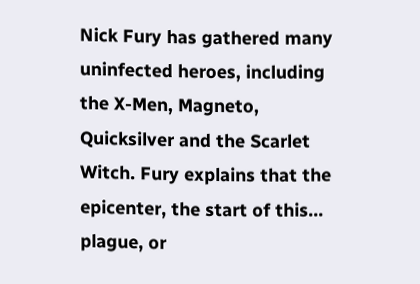Nick Fury has gathered many uninfected heroes, including the X-Men, Magneto, Quicksilver and the Scarlet Witch. Fury explains that the epicenter, the start of this… plague, or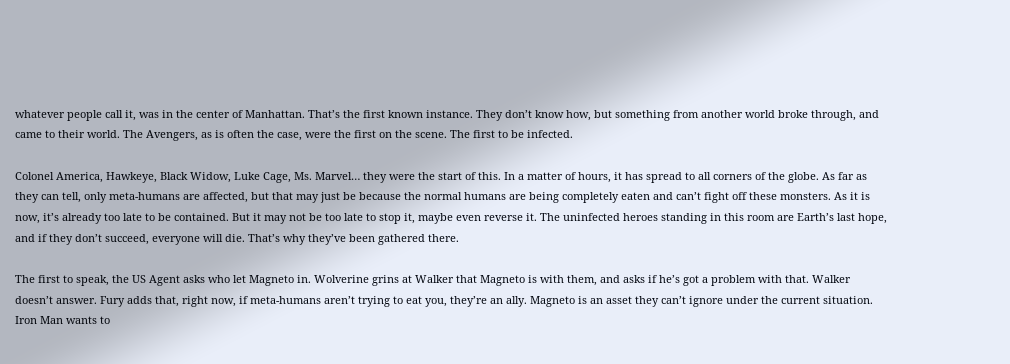whatever people call it, was in the center of Manhattan. That’s the first known instance. They don’t know how, but something from another world broke through, and came to their world. The Avengers, as is often the case, were the first on the scene. The first to be infected.

Colonel America, Hawkeye, Black Widow, Luke Cage, Ms. Marvel… they were the start of this. In a matter of hours, it has spread to all corners of the globe. As far as they can tell, only meta-humans are affected, but that may just be because the normal humans are being completely eaten and can’t fight off these monsters. As it is now, it’s already too late to be contained. But it may not be too late to stop it, maybe even reverse it. The uninfected heroes standing in this room are Earth’s last hope, and if they don’t succeed, everyone will die. That’s why they’ve been gathered there.

The first to speak, the US Agent asks who let Magneto in. Wolverine grins at Walker that Magneto is with them, and asks if he’s got a problem with that. Walker doesn’t answer. Fury adds that, right now, if meta-humans aren’t trying to eat you, they’re an ally. Magneto is an asset they can’t ignore under the current situation. Iron Man wants to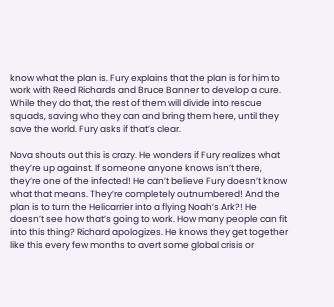know what the plan is. Fury explains that the plan is for him to work with Reed Richards and Bruce Banner to develop a cure. While they do that, the rest of them will divide into rescue squads, saving who they can and bring them here, until they save the world. Fury asks if that’s clear.

Nova shouts out this is crazy. He wonders if Fury realizes what they’re up against. If someone anyone knows isn’t there, they’re one of the infected! He can’t believe Fury doesn’t know what that means. They’re completely outnumbered! And the plan is to turn the Helicarrier into a flying Noah’s Ark?! He doesn’t see how that’s going to work. How many people can fit into this thing? Richard apologizes. He knows they get together like this every few months to avert some global crisis or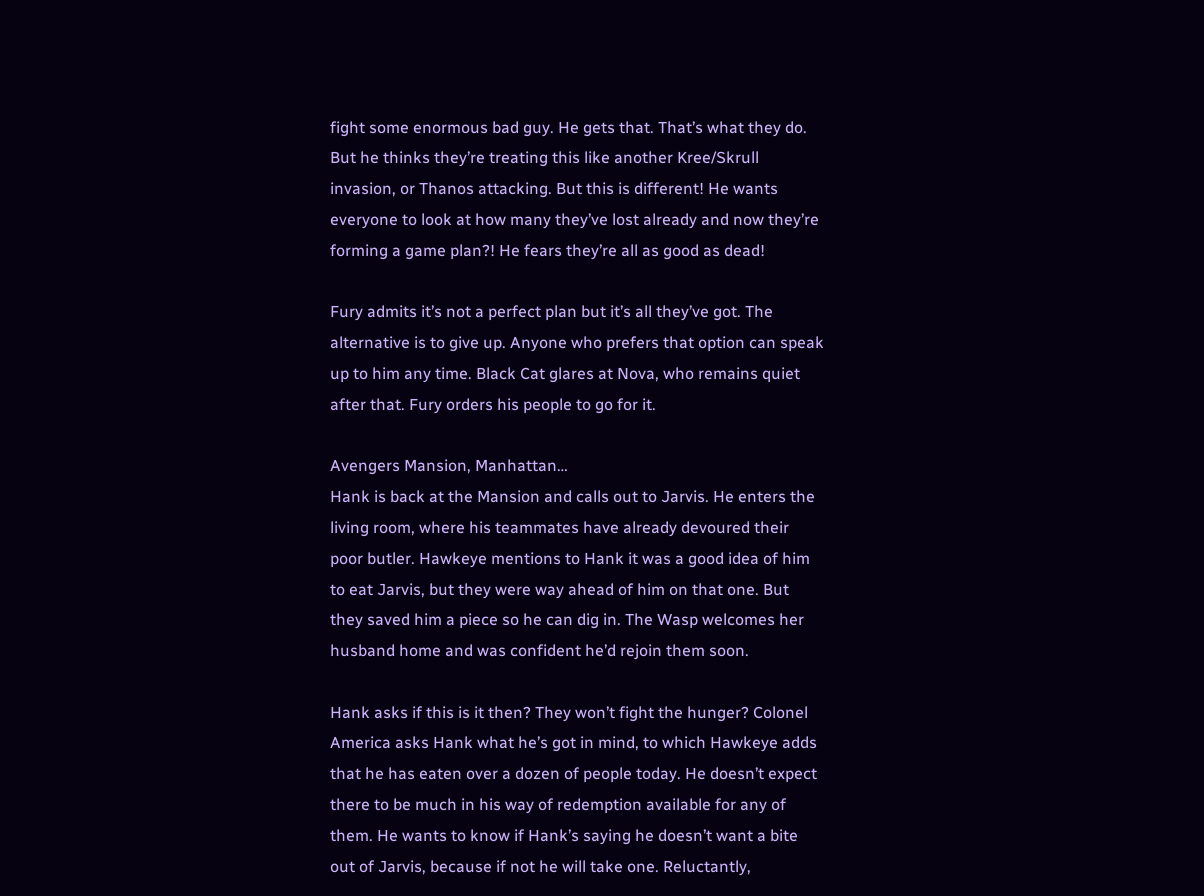fight some enormous bad guy. He gets that. That’s what they do. But he thinks they’re treating this like another Kree/Skrull invasion, or Thanos attacking. But this is different! He wants everyone to look at how many they’ve lost already and now they’re forming a game plan?! He fears they’re all as good as dead!

Fury admits it’s not a perfect plan but it’s all they’ve got. The alternative is to give up. Anyone who prefers that option can speak up to him any time. Black Cat glares at Nova, who remains quiet after that. Fury orders his people to go for it.

Avengers Mansion, Manhattan…
Hank is back at the Mansion and calls out to Jarvis. He enters the living room, where his teammates have already devoured their poor butler. Hawkeye mentions to Hank it was a good idea of him to eat Jarvis, but they were way ahead of him on that one. But they saved him a piece so he can dig in. The Wasp welcomes her husband home and was confident he’d rejoin them soon.

Hank asks if this is it then? They won’t fight the hunger? Colonel America asks Hank what he’s got in mind, to which Hawkeye adds that he has eaten over a dozen of people today. He doesn’t expect there to be much in his way of redemption available for any of them. He wants to know if Hank’s saying he doesn’t want a bite out of Jarvis, because if not he will take one. Reluctantly,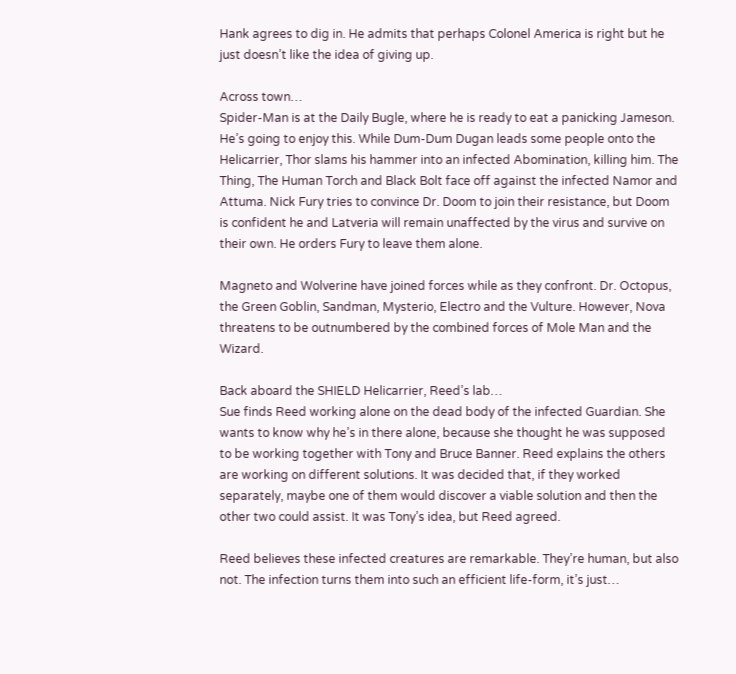Hank agrees to dig in. He admits that perhaps Colonel America is right but he just doesn’t like the idea of giving up.

Across town…
Spider-Man is at the Daily Bugle, where he is ready to eat a panicking Jameson. He’s going to enjoy this. While Dum-Dum Dugan leads some people onto the Helicarrier, Thor slams his hammer into an infected Abomination, killing him. The Thing, The Human Torch and Black Bolt face off against the infected Namor and Attuma. Nick Fury tries to convince Dr. Doom to join their resistance, but Doom is confident he and Latveria will remain unaffected by the virus and survive on their own. He orders Fury to leave them alone.

Magneto and Wolverine have joined forces while as they confront. Dr. Octopus, the Green Goblin, Sandman, Mysterio, Electro and the Vulture. However, Nova threatens to be outnumbered by the combined forces of Mole Man and the Wizard.

Back aboard the SHIELD Helicarrier, Reed’s lab…
Sue finds Reed working alone on the dead body of the infected Guardian. She wants to know why he’s in there alone, because she thought he was supposed to be working together with Tony and Bruce Banner. Reed explains the others are working on different solutions. It was decided that, if they worked separately, maybe one of them would discover a viable solution and then the other two could assist. It was Tony’s idea, but Reed agreed.

Reed believes these infected creatures are remarkable. They’re human, but also not. The infection turns them into such an efficient life-form, it’s just…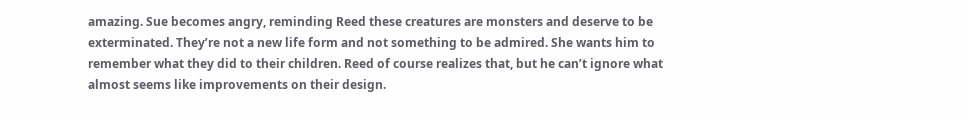amazing. Sue becomes angry, reminding Reed these creatures are monsters and deserve to be exterminated. They’re not a new life form and not something to be admired. She wants him to remember what they did to their children. Reed of course realizes that, but he can’t ignore what almost seems like improvements on their design.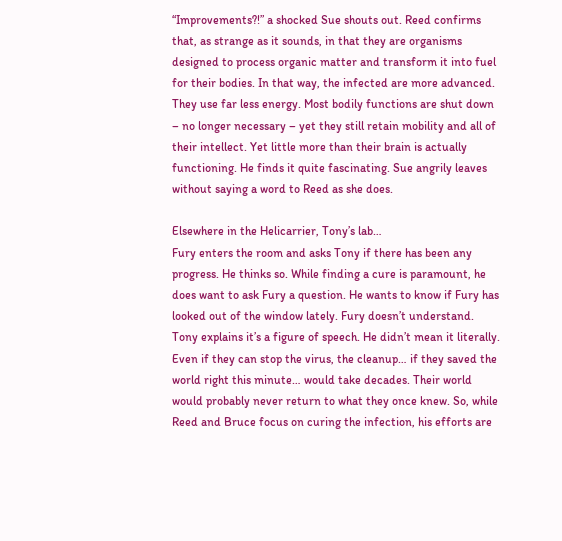“Improvements?!” a shocked Sue shouts out. Reed confirms that, as strange as it sounds, in that they are organisms designed to process organic matter and transform it into fuel for their bodies. In that way, the infected are more advanced. They use far less energy. Most bodily functions are shut down – no longer necessary – yet they still retain mobility and all of their intellect. Yet little more than their brain is actually functioning. He finds it quite fascinating. Sue angrily leaves without saying a word to Reed as she does.

Elsewhere in the Helicarrier, Tony’s lab…
Fury enters the room and asks Tony if there has been any progress. He thinks so. While finding a cure is paramount, he does want to ask Fury a question. He wants to know if Fury has looked out of the window lately. Fury doesn’t understand. Tony explains it’s a figure of speech. He didn’t mean it literally. Even if they can stop the virus, the cleanup… if they saved the world right this minute… would take decades. Their world would probably never return to what they once knew. So, while Reed and Bruce focus on curing the infection, his efforts are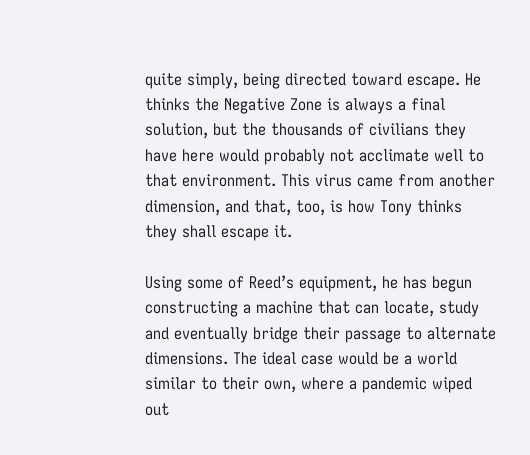quite simply, being directed toward escape. He thinks the Negative Zone is always a final solution, but the thousands of civilians they have here would probably not acclimate well to that environment. This virus came from another dimension, and that, too, is how Tony thinks they shall escape it.

Using some of Reed’s equipment, he has begun constructing a machine that can locate, study and eventually bridge their passage to alternate dimensions. The ideal case would be a world similar to their own, where a pandemic wiped out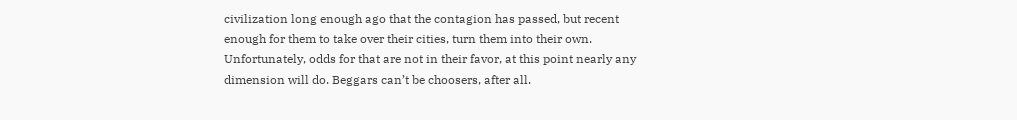civilization long enough ago that the contagion has passed, but recent enough for them to take over their cities, turn them into their own. Unfortunately, odds for that are not in their favor, at this point nearly any dimension will do. Beggars can’t be choosers, after all.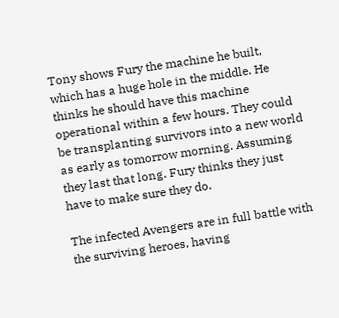Tony shows Fury the machine he built, which has a huge hole in the middle. He thinks he should have this machine operational within a few hours. They could be transplanting survivors into a new world as early as tomorrow morning. Assuming they last that long. Fury thinks they just have to make sure they do.

The infected Avengers are in full battle with the surviving heroes, having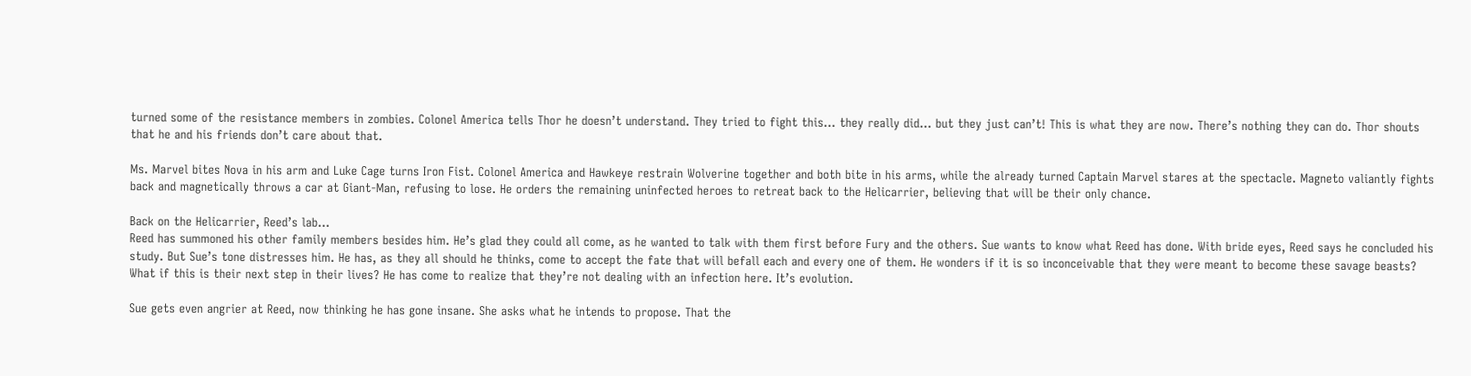turned some of the resistance members in zombies. Colonel America tells Thor he doesn’t understand. They tried to fight this… they really did… but they just can’t! This is what they are now. There’s nothing they can do. Thor shouts that he and his friends don’t care about that.

Ms. Marvel bites Nova in his arm and Luke Cage turns Iron Fist. Colonel America and Hawkeye restrain Wolverine together and both bite in his arms, while the already turned Captain Marvel stares at the spectacle. Magneto valiantly fights back and magnetically throws a car at Giant-Man, refusing to lose. He orders the remaining uninfected heroes to retreat back to the Helicarrier, believing that will be their only chance.

Back on the Helicarrier, Reed’s lab…
Reed has summoned his other family members besides him. He’s glad they could all come, as he wanted to talk with them first before Fury and the others. Sue wants to know what Reed has done. With bride eyes, Reed says he concluded his study. But Sue’s tone distresses him. He has, as they all should he thinks, come to accept the fate that will befall each and every one of them. He wonders if it is so inconceivable that they were meant to become these savage beasts? What if this is their next step in their lives? He has come to realize that they’re not dealing with an infection here. It’s evolution.

Sue gets even angrier at Reed, now thinking he has gone insane. She asks what he intends to propose. That the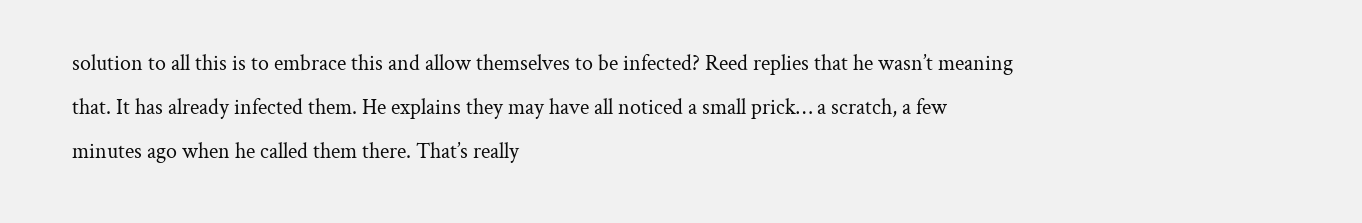solution to all this is to embrace this and allow themselves to be infected? Reed replies that he wasn’t meaning that. It has already infected them. He explains they may have all noticed a small prick… a scratch, a few minutes ago when he called them there. That’s really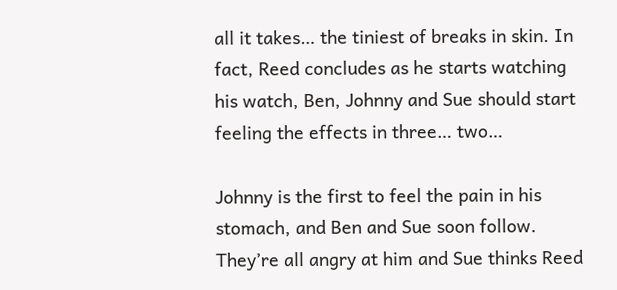all it takes… the tiniest of breaks in skin. In fact, Reed concludes as he starts watching his watch, Ben, Johnny and Sue should start feeling the effects in three… two…

Johnny is the first to feel the pain in his stomach, and Ben and Sue soon follow. They’re all angry at him and Sue thinks Reed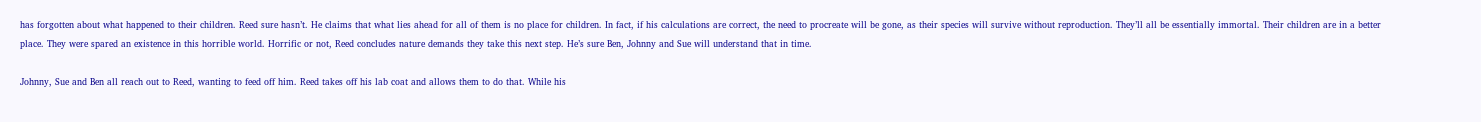has forgotten about what happened to their children. Reed sure hasn’t. He claims that what lies ahead for all of them is no place for children. In fact, if his calculations are correct, the need to procreate will be gone, as their species will survive without reproduction. They’ll all be essentially immortal. Their children are in a better place. They were spared an existence in this horrible world. Horrific or not, Reed concludes nature demands they take this next step. He’s sure Ben, Johnny and Sue will understand that in time.

Johnny, Sue and Ben all reach out to Reed, wanting to feed off him. Reed takes off his lab coat and allows them to do that. While his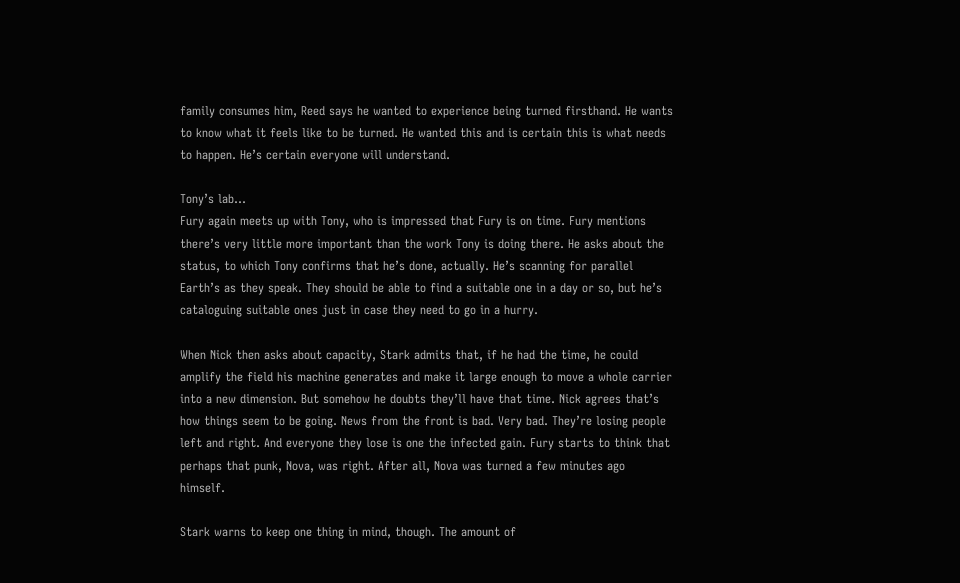family consumes him, Reed says he wanted to experience being turned firsthand. He wants to know what it feels like to be turned. He wanted this and is certain this is what needs to happen. He’s certain everyone will understand.

Tony’s lab…
Fury again meets up with Tony, who is impressed that Fury is on time. Fury mentions there’s very little more important than the work Tony is doing there. He asks about the status, to which Tony confirms that he’s done, actually. He’s scanning for parallel Earth’s as they speak. They should be able to find a suitable one in a day or so, but he’s cataloguing suitable ones just in case they need to go in a hurry.

When Nick then asks about capacity, Stark admits that, if he had the time, he could amplify the field his machine generates and make it large enough to move a whole carrier into a new dimension. But somehow he doubts they’ll have that time. Nick agrees that’s how things seem to be going. News from the front is bad. Very bad. They’re losing people left and right. And everyone they lose is one the infected gain. Fury starts to think that perhaps that punk, Nova, was right. After all, Nova was turned a few minutes ago himself.

Stark warns to keep one thing in mind, though. The amount of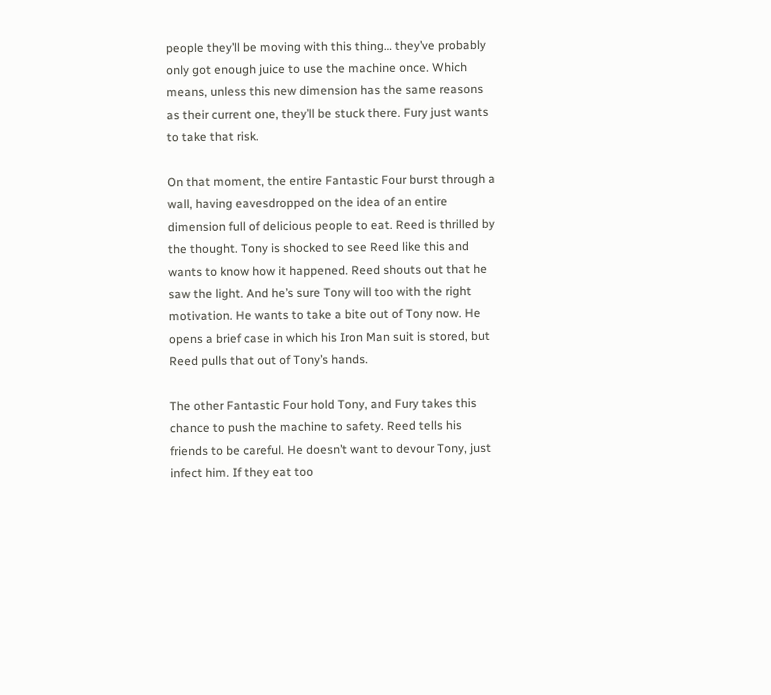people they’ll be moving with this thing… they’ve probably only got enough juice to use the machine once. Which means, unless this new dimension has the same reasons as their current one, they’ll be stuck there. Fury just wants to take that risk.

On that moment, the entire Fantastic Four burst through a wall, having eavesdropped on the idea of an entire dimension full of delicious people to eat. Reed is thrilled by the thought. Tony is shocked to see Reed like this and wants to know how it happened. Reed shouts out that he saw the light. And he’s sure Tony will too with the right motivation. He wants to take a bite out of Tony now. He opens a brief case in which his Iron Man suit is stored, but Reed pulls that out of Tony’s hands.

The other Fantastic Four hold Tony, and Fury takes this chance to push the machine to safety. Reed tells his friends to be careful. He doesn’t want to devour Tony, just infect him. If they eat too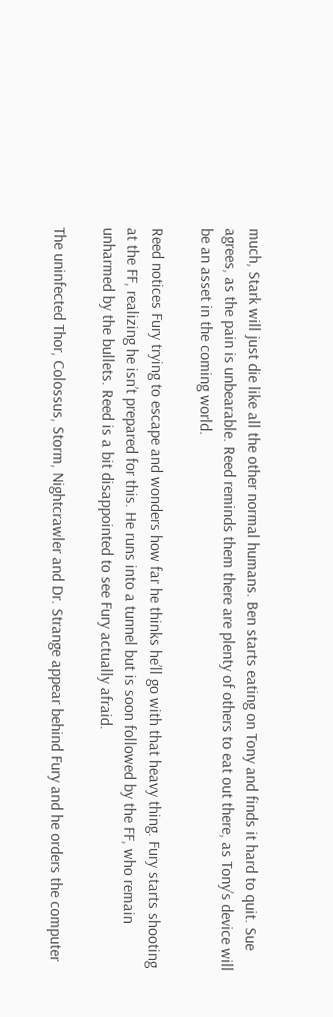much, Stark will just die like all the other normal humans. Ben starts eating on Tony and finds it hard to quit. Sue agrees, as the pain is unbearable. Reed reminds them there are plenty of others to eat out there, as Tony’s device will be an asset in the coming world.

Reed notices Fury trying to escape and wonders how far he thinks he’ll go with that heavy thing. Fury starts shooting at the FF, realizing he isn’t prepared for this. He runs into a tunnel but is soon followed by the FF, who remain unharmed by the bullets. Reed is a bit disappointed to see Fury actually afraid.

The uninfected Thor, Colossus, Storm, Nightcrawler and Dr. Strange appear behind Fury and he orders the computer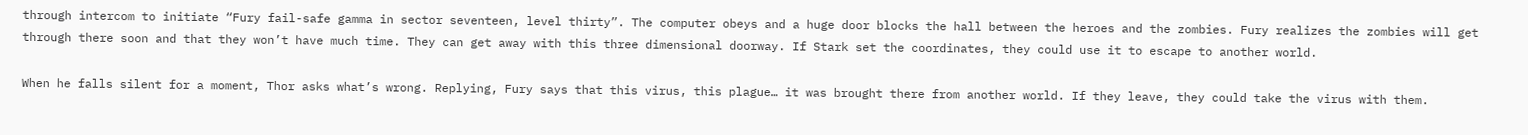through intercom to initiate “Fury fail-safe gamma in sector seventeen, level thirty”. The computer obeys and a huge door blocks the hall between the heroes and the zombies. Fury realizes the zombies will get through there soon and that they won’t have much time. They can get away with this three dimensional doorway. If Stark set the coordinates, they could use it to escape to another world.

When he falls silent for a moment, Thor asks what’s wrong. Replying, Fury says that this virus, this plague… it was brought there from another world. If they leave, they could take the virus with them.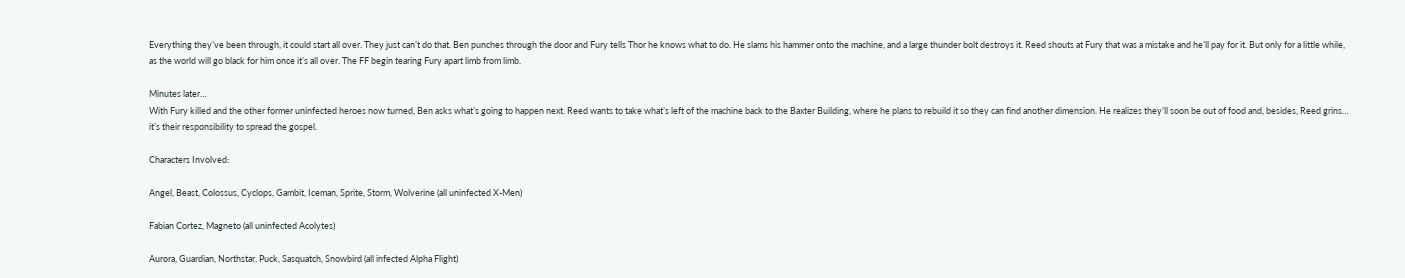Everything they’ve been through, it could start all over. They just can’t do that. Ben punches through the door and Fury tells Thor he knows what to do. He slams his hammer onto the machine, and a large thunder bolt destroys it. Reed shouts at Fury that was a mistake and he’ll pay for it. But only for a little while, as the world will go black for him once it’s all over. The FF begin tearing Fury apart limb from limb.

Minutes later…
With Fury killed and the other former uninfected heroes now turned, Ben asks what’s going to happen next. Reed wants to take what’s left of the machine back to the Baxter Building, where he plans to rebuild it so they can find another dimension. He realizes they’ll soon be out of food and, besides, Reed grins… it’s their responsibility to spread the gospel.

Characters Involved:

Angel, Beast, Colossus, Cyclops, Gambit, Iceman, Sprite, Storm, Wolverine (all uninfected X-Men)

Fabian Cortez, Magneto (all uninfected Acolytes)

Aurora, Guardian, Northstar, Puck, Sasquatch, Snowbird (all infected Alpha Flight)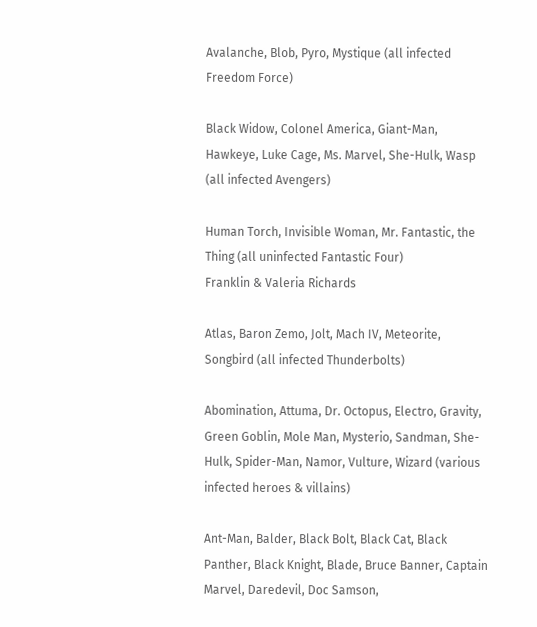Avalanche, Blob, Pyro, Mystique (all infected Freedom Force)

Black Widow, Colonel America, Giant-Man, Hawkeye, Luke Cage, Ms. Marvel, She-Hulk, Wasp (all infected Avengers)

Human Torch, Invisible Woman, Mr. Fantastic, the Thing (all uninfected Fantastic Four)
Franklin & Valeria Richards

Atlas, Baron Zemo, Jolt, Mach IV, Meteorite, Songbird (all infected Thunderbolts)

Abomination, Attuma, Dr. Octopus, Electro, Gravity, Green Goblin, Mole Man, Mysterio, Sandman, She-Hulk, Spider-Man, Namor, Vulture, Wizard (various infected heroes & villains)

Ant-Man, Balder, Black Bolt, Black Cat, Black Panther, Black Knight, Blade, Bruce Banner, Captain Marvel, Daredevil, Doc Samson,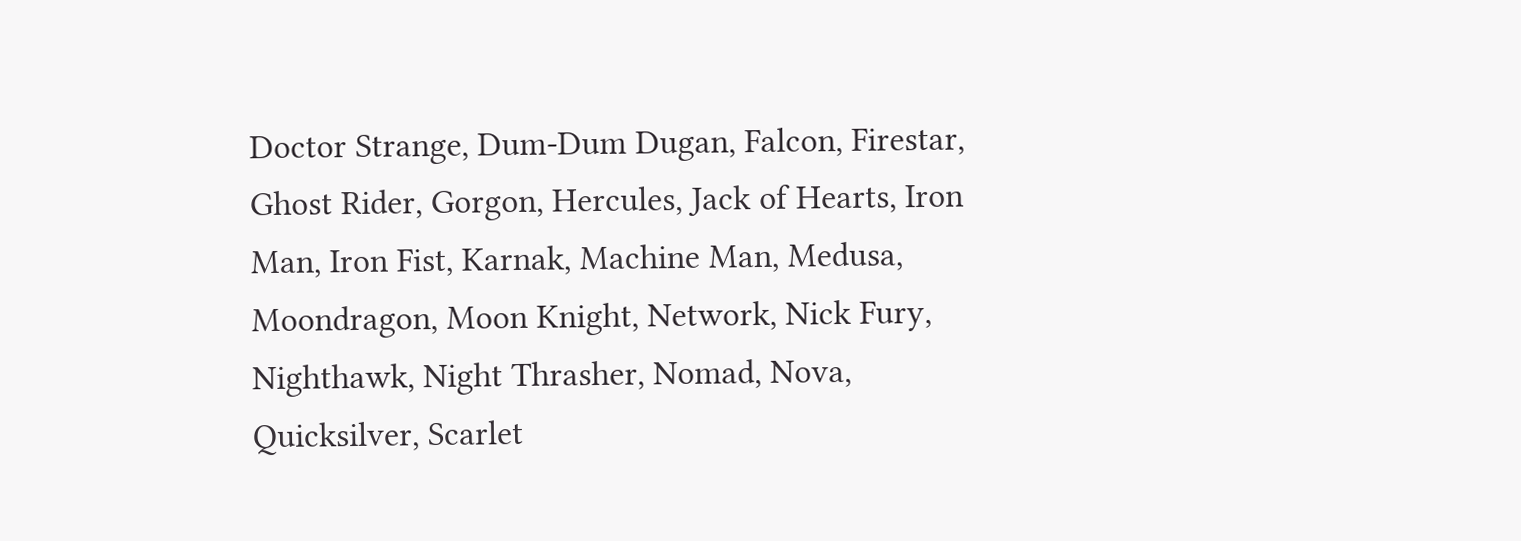Doctor Strange, Dum-Dum Dugan, Falcon, Firestar, Ghost Rider, Gorgon, Hercules, Jack of Hearts, Iron Man, Iron Fist, Karnak, Machine Man, Medusa, Moondragon, Moon Knight, Network, Nick Fury, Nighthawk, Night Thrasher, Nomad, Nova, Quicksilver, Scarlet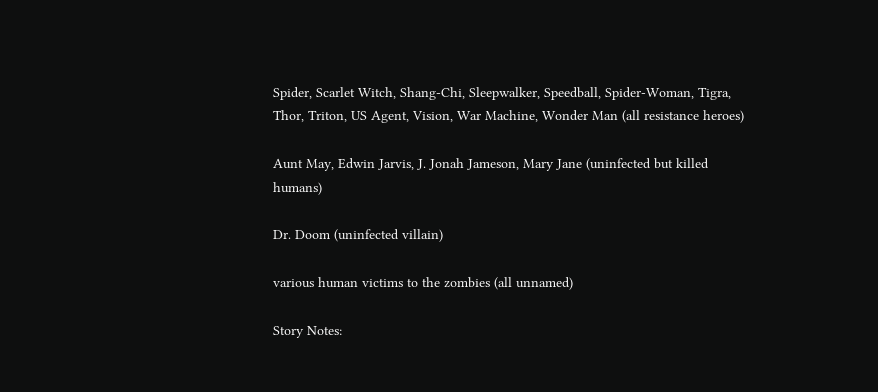Spider, Scarlet Witch, Shang-Chi, Sleepwalker, Speedball, Spider-Woman, Tigra, Thor, Triton, US Agent, Vision, War Machine, Wonder Man (all resistance heroes)

Aunt May, Edwin Jarvis, J. Jonah Jameson, Mary Jane (uninfected but killed humans)

Dr. Doom (uninfected villain)

various human victims to the zombies (all unnamed)

Story Notes: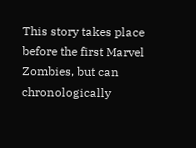This story takes place before the first Marvel Zombies, but can chronologically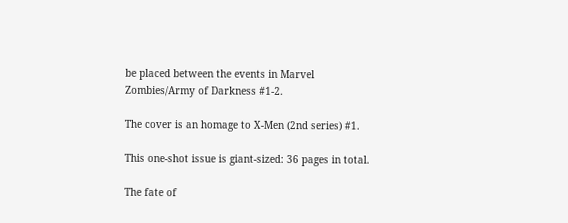be placed between the events in Marvel Zombies/Army of Darkness #1-2.

The cover is an homage to X-Men (2nd series) #1.

This one-shot issue is giant-sized: 36 pages in total.

The fate of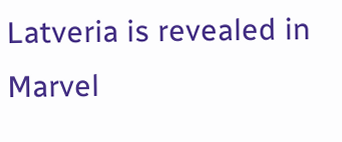Latveria is revealed in Marvel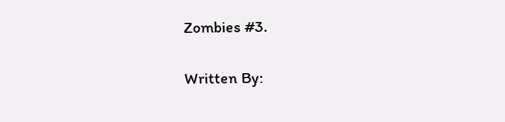Zombies #3.

Written By: